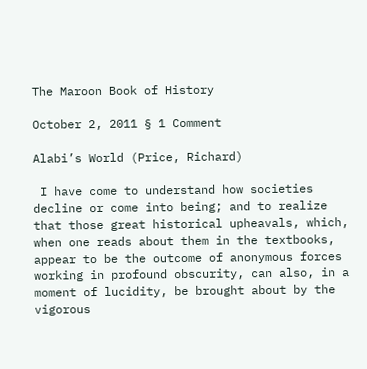The Maroon Book of History

October 2, 2011 § 1 Comment

Alabi’s World (Price, Richard)

 I have come to understand how societies decline or come into being; and to realize that those great historical upheavals, which, when one reads about them in the textbooks, appear to be the outcome of anonymous forces working in profound obscurity, can also, in a moment of lucidity, be brought about by the vigorous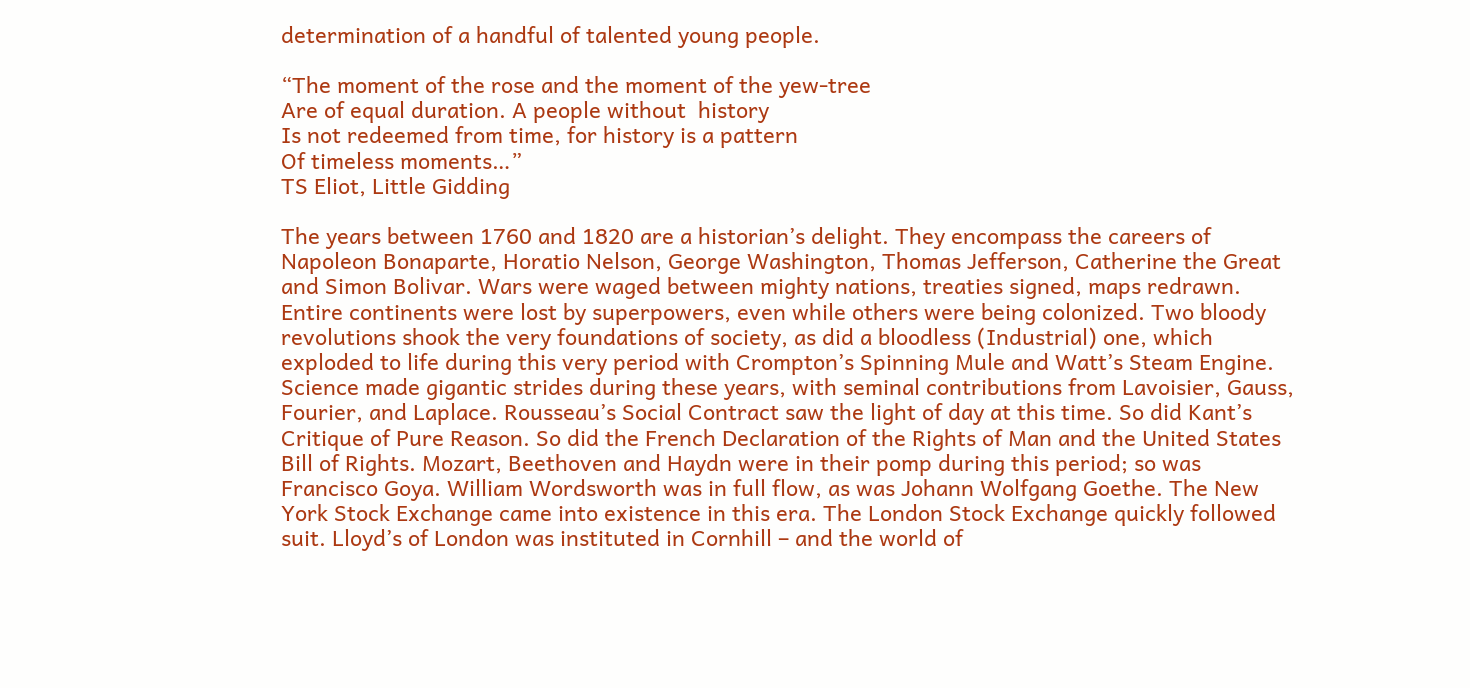determination of a handful of talented young people.

“The moment of the rose and the moment of the yew-tree
Are of equal duration. A people without  history
Is not redeemed from time, for history is a pattern
Of timeless moments…”
TS Eliot, Little Gidding

The years between 1760 and 1820 are a historian’s delight. They encompass the careers of Napoleon Bonaparte, Horatio Nelson, George Washington, Thomas Jefferson, Catherine the Great and Simon Bolivar. Wars were waged between mighty nations, treaties signed, maps redrawn. Entire continents were lost by superpowers, even while others were being colonized. Two bloody revolutions shook the very foundations of society, as did a bloodless (Industrial) one, which exploded to life during this very period with Crompton’s Spinning Mule and Watt’s Steam Engine. Science made gigantic strides during these years, with seminal contributions from Lavoisier, Gauss, Fourier, and Laplace. Rousseau’s Social Contract saw the light of day at this time. So did Kant’s Critique of Pure Reason. So did the French Declaration of the Rights of Man and the United States Bill of Rights. Mozart, Beethoven and Haydn were in their pomp during this period; so was Francisco Goya. William Wordsworth was in full flow, as was Johann Wolfgang Goethe. The New York Stock Exchange came into existence in this era. The London Stock Exchange quickly followed suit. Lloyd’s of London was instituted in Cornhill – and the world of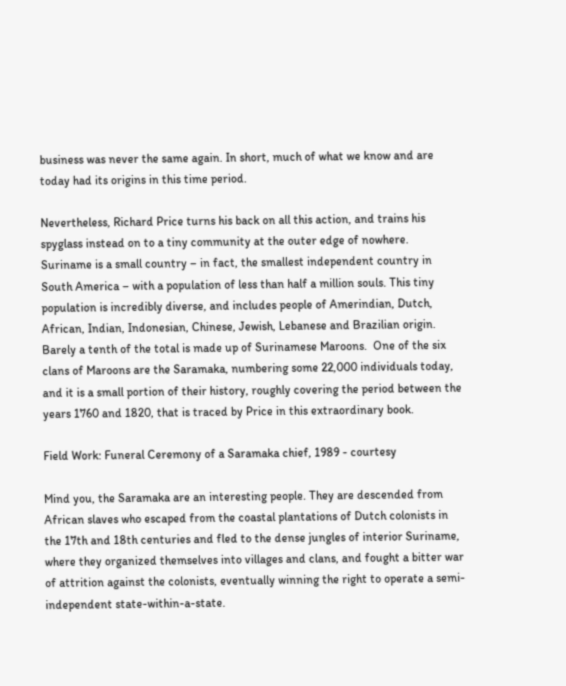business was never the same again. In short, much of what we know and are today had its origins in this time period.

Nevertheless, Richard Price turns his back on all this action, and trains his spyglass instead on to a tiny community at the outer edge of nowhere. Suriname is a small country – in fact, the smallest independent country in South America – with a population of less than half a million souls. This tiny population is incredibly diverse, and includes people of Amerindian, Dutch, African, Indian, Indonesian, Chinese, Jewish, Lebanese and Brazilian origin. Barely a tenth of the total is made up of Surinamese Maroons.  One of the six clans of Maroons are the Saramaka, numbering some 22,000 individuals today, and it is a small portion of their history, roughly covering the period between the years 1760 and 1820, that is traced by Price in this extraordinary book.

Field Work: Funeral Ceremony of a Saramaka chief, 1989 - courtesy

Mind you, the Saramaka are an interesting people. They are descended from African slaves who escaped from the coastal plantations of Dutch colonists in the 17th and 18th centuries and fled to the dense jungles of interior Suriname, where they organized themselves into villages and clans, and fought a bitter war of attrition against the colonists, eventually winning the right to operate a semi-independent state-within-a-state.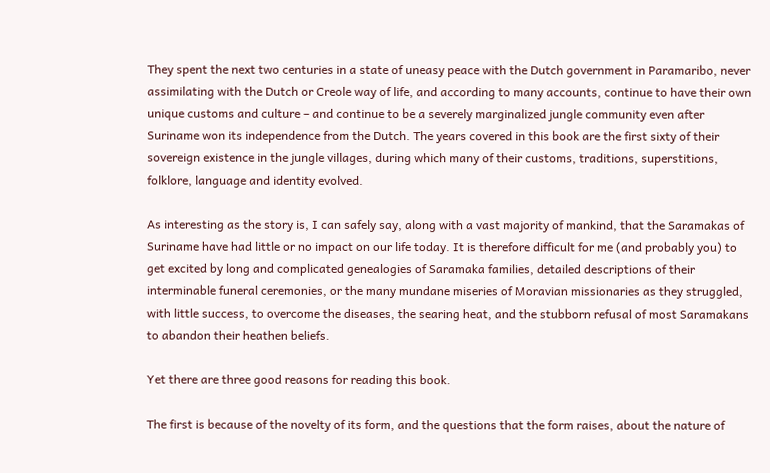They spent the next two centuries in a state of uneasy peace with the Dutch government in Paramaribo, never assimilating with the Dutch or Creole way of life, and according to many accounts, continue to have their own unique customs and culture – and continue to be a severely marginalized jungle community even after Suriname won its independence from the Dutch. The years covered in this book are the first sixty of their sovereign existence in the jungle villages, during which many of their customs, traditions, superstitions, folklore, language and identity evolved.

As interesting as the story is, I can safely say, along with a vast majority of mankind, that the Saramakas of Suriname have had little or no impact on our life today. It is therefore difficult for me (and probably you) to get excited by long and complicated genealogies of Saramaka families, detailed descriptions of their interminable funeral ceremonies, or the many mundane miseries of Moravian missionaries as they struggled, with little success, to overcome the diseases, the searing heat, and the stubborn refusal of most Saramakans to abandon their heathen beliefs.

Yet there are three good reasons for reading this book.

The first is because of the novelty of its form, and the questions that the form raises, about the nature of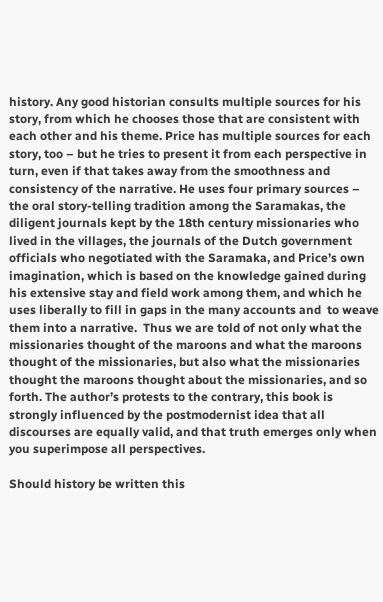history. Any good historian consults multiple sources for his story, from which he chooses those that are consistent with each other and his theme. Price has multiple sources for each story, too – but he tries to present it from each perspective in turn, even if that takes away from the smoothness and consistency of the narrative. He uses four primary sources – the oral story-telling tradition among the Saramakas, the diligent journals kept by the 18th century missionaries who lived in the villages, the journals of the Dutch government officials who negotiated with the Saramaka, and Price’s own imagination, which is based on the knowledge gained during his extensive stay and field work among them, and which he uses liberally to fill in gaps in the many accounts and  to weave them into a narrative.  Thus we are told of not only what the missionaries thought of the maroons and what the maroons thought of the missionaries, but also what the missionaries thought the maroons thought about the missionaries, and so forth. The author’s protests to the contrary, this book is strongly influenced by the postmodernist idea that all discourses are equally valid, and that truth emerges only when you superimpose all perspectives.

Should history be written this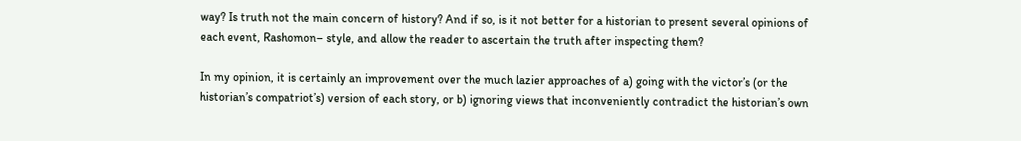way? Is truth not the main concern of history? And if so, is it not better for a historian to present several opinions of each event, Rashomon– style, and allow the reader to ascertain the truth after inspecting them?

In my opinion, it is certainly an improvement over the much lazier approaches of a) going with the victor’s (or the historian’s compatriot’s) version of each story, or b) ignoring views that inconveniently contradict the historian’s own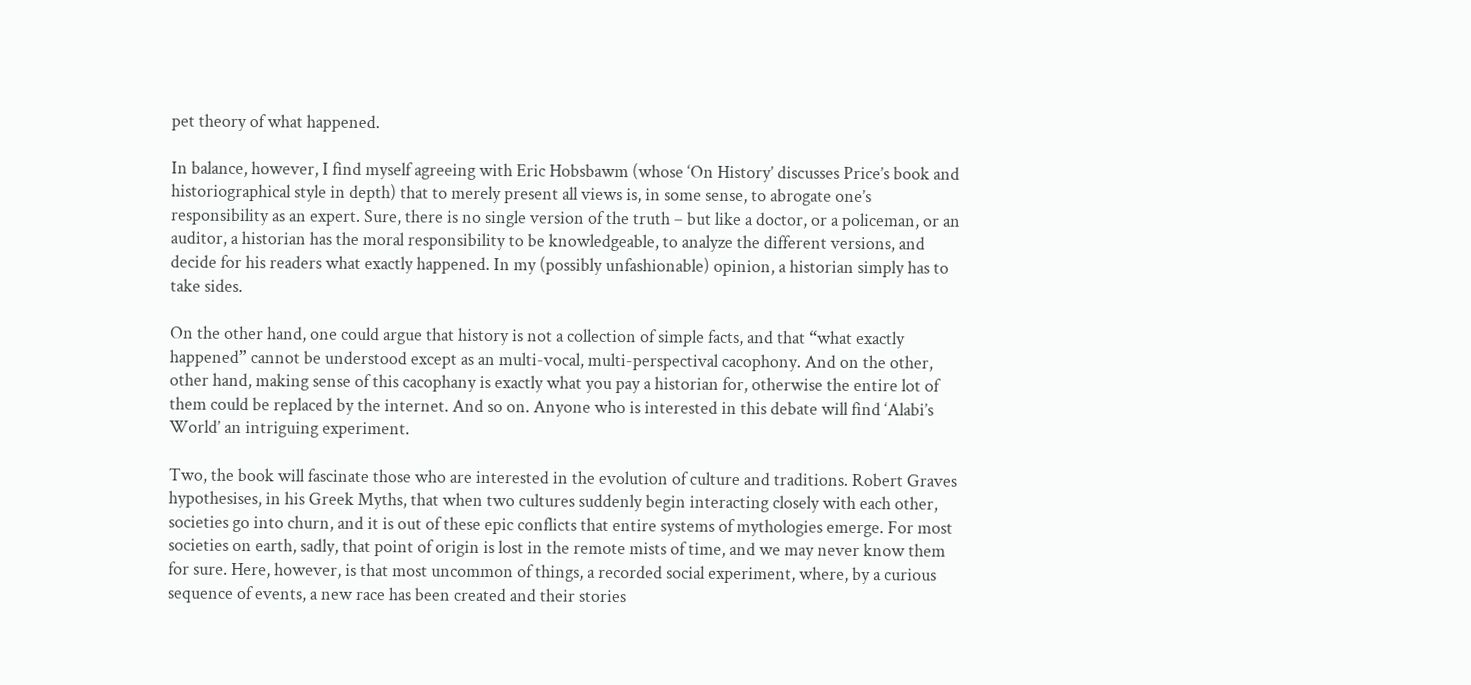pet theory of what happened.

In balance, however, I find myself agreeing with Eric Hobsbawm (whose ‘On History’ discusses Price’s book and historiographical style in depth) that to merely present all views is, in some sense, to abrogate one’s responsibility as an expert. Sure, there is no single version of the truth – but like a doctor, or a policeman, or an auditor, a historian has the moral responsibility to be knowledgeable, to analyze the different versions, and decide for his readers what exactly happened. In my (possibly unfashionable) opinion, a historian simply has to take sides.

On the other hand, one could argue that history is not a collection of simple facts, and that “what exactly happened” cannot be understood except as an multi-vocal, multi-perspectival cacophony. And on the other, other hand, making sense of this cacophany is exactly what you pay a historian for, otherwise the entire lot of them could be replaced by the internet. And so on. Anyone who is interested in this debate will find ‘Alabi’s World’ an intriguing experiment.

Two, the book will fascinate those who are interested in the evolution of culture and traditions. Robert Graves hypothesises, in his Greek Myths, that when two cultures suddenly begin interacting closely with each other, societies go into churn, and it is out of these epic conflicts that entire systems of mythologies emerge. For most societies on earth, sadly, that point of origin is lost in the remote mists of time, and we may never know them for sure. Here, however, is that most uncommon of things, a recorded social experiment, where, by a curious sequence of events, a new race has been created and their stories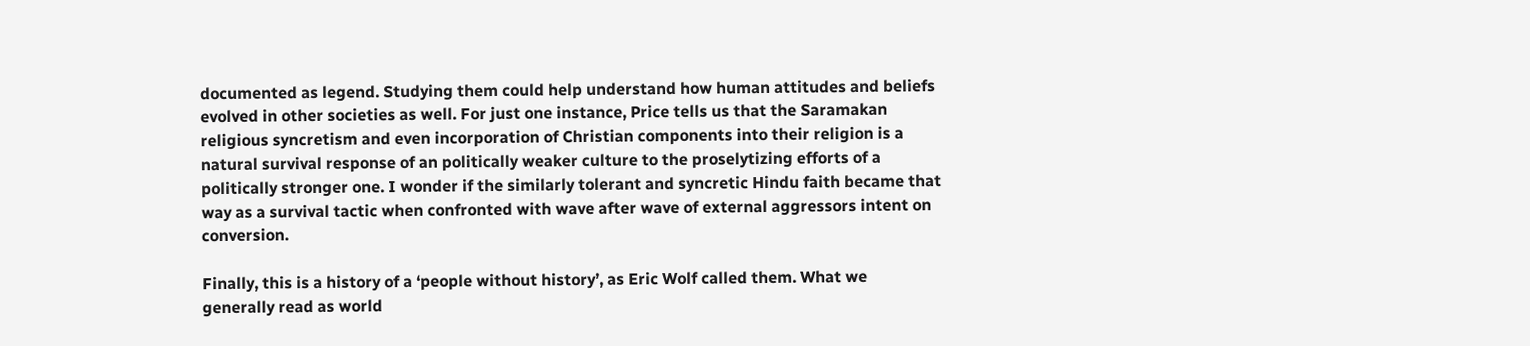documented as legend. Studying them could help understand how human attitudes and beliefs evolved in other societies as well. For just one instance, Price tells us that the Saramakan religious syncretism and even incorporation of Christian components into their religion is a natural survival response of an politically weaker culture to the proselytizing efforts of a politically stronger one. I wonder if the similarly tolerant and syncretic Hindu faith became that way as a survival tactic when confronted with wave after wave of external aggressors intent on conversion.

Finally, this is a history of a ‘people without history’, as Eric Wolf called them. What we generally read as world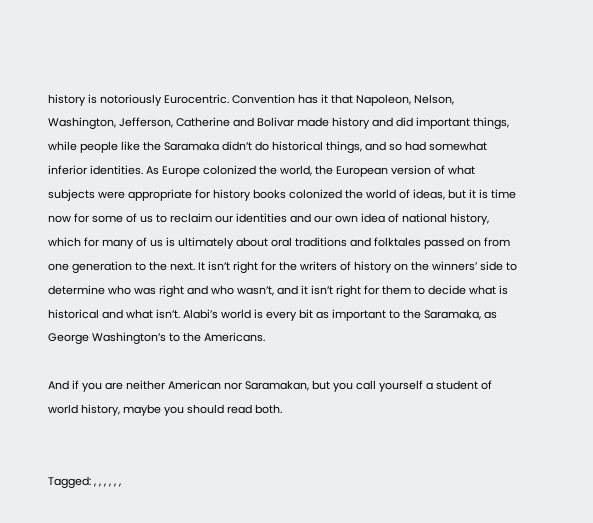history is notoriously Eurocentric. Convention has it that Napoleon, Nelson, Washington, Jefferson, Catherine and Bolivar made history and did important things, while people like the Saramaka didn’t do historical things, and so had somewhat inferior identities. As Europe colonized the world, the European version of what subjects were appropriate for history books colonized the world of ideas, but it is time now for some of us to reclaim our identities and our own idea of national history, which for many of us is ultimately about oral traditions and folktales passed on from one generation to the next. It isn’t right for the writers of history on the winners’ side to determine who was right and who wasn’t, and it isn’t right for them to decide what is historical and what isn’t. Alabi’s world is every bit as important to the Saramaka, as George Washington’s to the Americans.

And if you are neither American nor Saramakan, but you call yourself a student of world history, maybe you should read both.


Tagged: , , , , , ,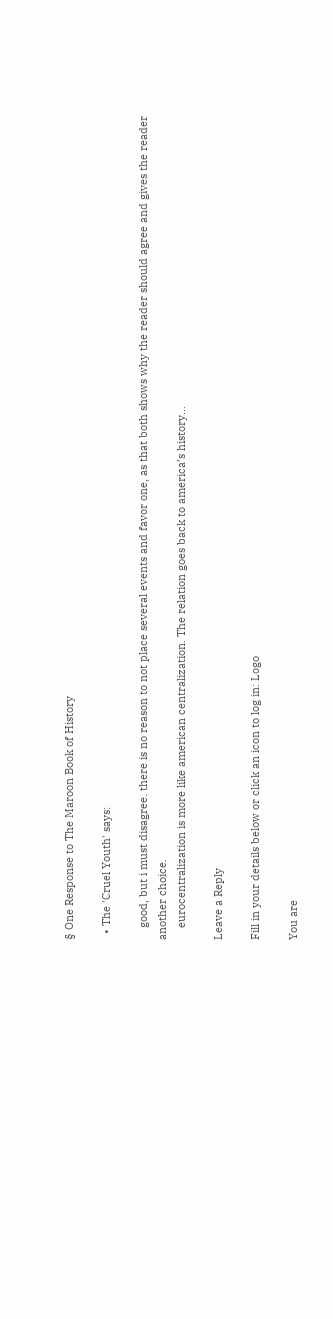§ One Response to The Maroon Book of History

  • The 'Cruel Youth' says:

    good, but i must disagree. there is no reason to not place several events and favor one, as that both shows why the reader should agree and gives the reader another choice.
    eurocentralization is more like american centralization. The relation goes back to america’s history…

Leave a Reply

Fill in your details below or click an icon to log in: Logo

You are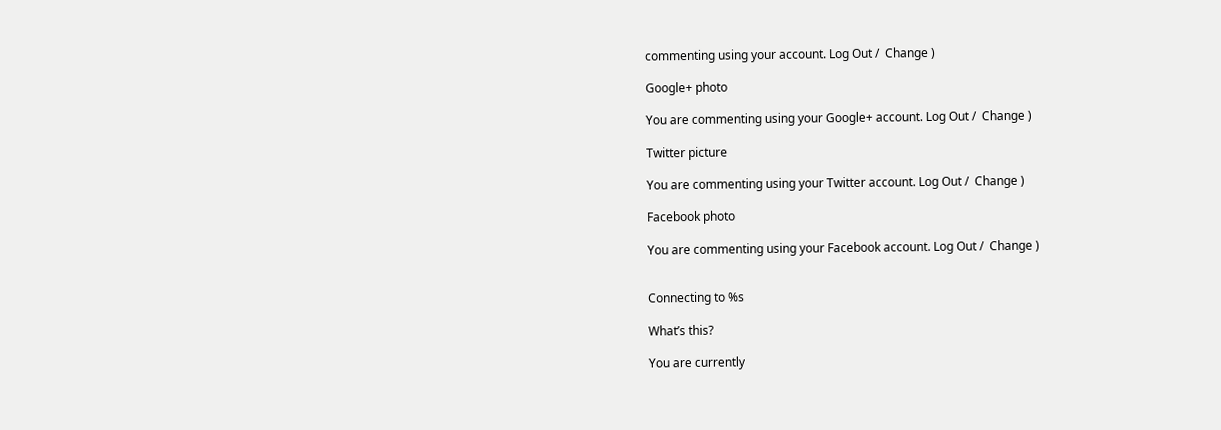commenting using your account. Log Out /  Change )

Google+ photo

You are commenting using your Google+ account. Log Out /  Change )

Twitter picture

You are commenting using your Twitter account. Log Out /  Change )

Facebook photo

You are commenting using your Facebook account. Log Out /  Change )


Connecting to %s

What’s this?

You are currently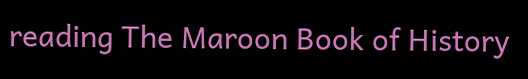reading The Maroon Book of History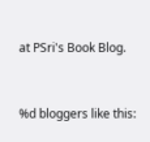at PSri's Book Blog.


%d bloggers like this: